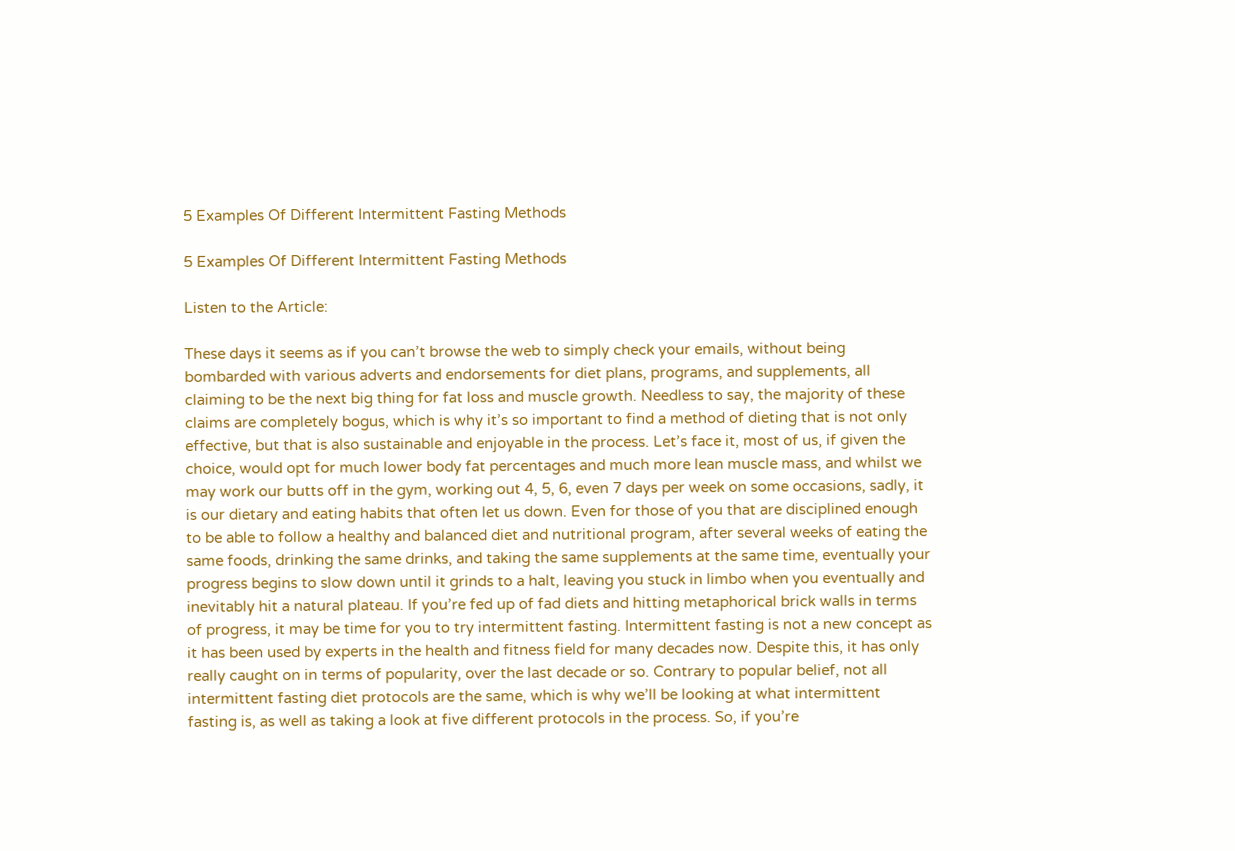5 Examples Of Different Intermittent Fasting Methods

5 Examples Of Different Intermittent Fasting Methods

Listen to the Article:

These days it seems as if you can’t browse the web to simply check your emails, without being bombarded with various adverts and endorsements for diet plans, programs, and supplements, all claiming to be the next big thing for fat loss and muscle growth. Needless to say, the majority of these claims are completely bogus, which is why it’s so important to find a method of dieting that is not only effective, but that is also sustainable and enjoyable in the process. Let’s face it, most of us, if given the choice, would opt for much lower body fat percentages and much more lean muscle mass, and whilst we may work our butts off in the gym, working out 4, 5, 6, even 7 days per week on some occasions, sadly, it is our dietary and eating habits that often let us down. Even for those of you that are disciplined enough to be able to follow a healthy and balanced diet and nutritional program, after several weeks of eating the same foods, drinking the same drinks, and taking the same supplements at the same time, eventually your progress begins to slow down until it grinds to a halt, leaving you stuck in limbo when you eventually and inevitably hit a natural plateau. If you’re fed up of fad diets and hitting metaphorical brick walls in terms of progress, it may be time for you to try intermittent fasting. Intermittent fasting is not a new concept as it has been used by experts in the health and fitness field for many decades now. Despite this, it has only really caught on in terms of popularity, over the last decade or so. Contrary to popular belief, not all intermittent fasting diet protocols are the same, which is why we’ll be looking at what intermittent fasting is, as well as taking a look at five different protocols in the process. So, if you’re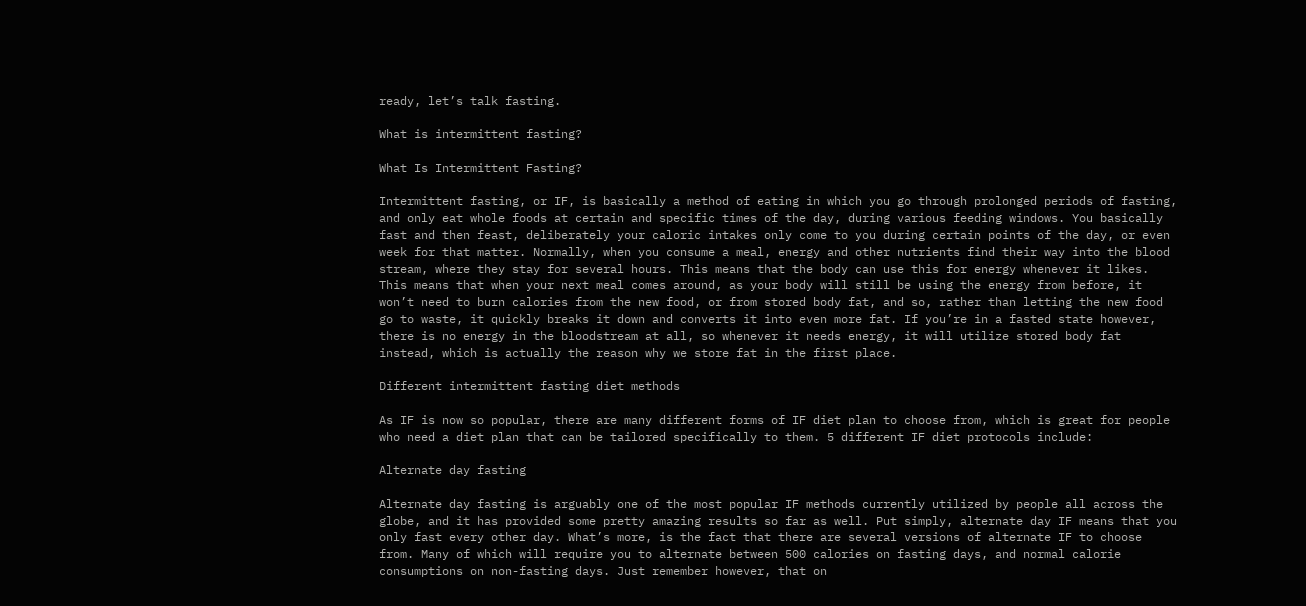ready, let’s talk fasting.

What is intermittent fasting?

What Is Intermittent Fasting?

Intermittent fasting, or IF, is basically a method of eating in which you go through prolonged periods of fasting, and only eat whole foods at certain and specific times of the day, during various feeding windows. You basically fast and then feast, deliberately your caloric intakes only come to you during certain points of the day, or even week for that matter. Normally, when you consume a meal, energy and other nutrients find their way into the blood stream, where they stay for several hours. This means that the body can use this for energy whenever it likes. This means that when your next meal comes around, as your body will still be using the energy from before, it won’t need to burn calories from the new food, or from stored body fat, and so, rather than letting the new food go to waste, it quickly breaks it down and converts it into even more fat. If you’re in a fasted state however, there is no energy in the bloodstream at all, so whenever it needs energy, it will utilize stored body fat instead, which is actually the reason why we store fat in the first place.

Different intermittent fasting diet methods

As IF is now so popular, there are many different forms of IF diet plan to choose from, which is great for people who need a diet plan that can be tailored specifically to them. 5 different IF diet protocols include:

Alternate day fasting

Alternate day fasting is arguably one of the most popular IF methods currently utilized by people all across the globe, and it has provided some pretty amazing results so far as well. Put simply, alternate day IF means that you only fast every other day. What’s more, is the fact that there are several versions of alternate IF to choose from. Many of which will require you to alternate between 500 calories on fasting days, and normal calorie consumptions on non-fasting days. Just remember however, that on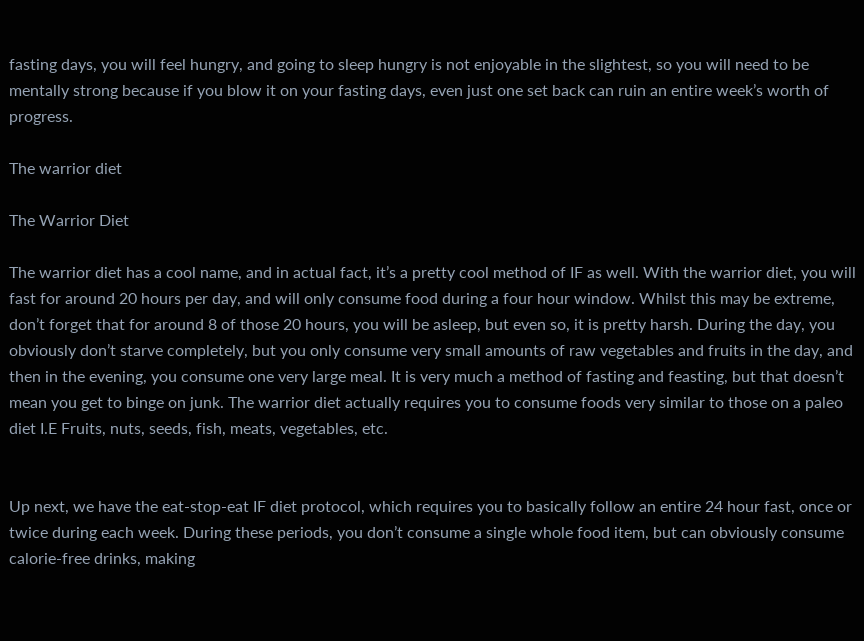fasting days, you will feel hungry, and going to sleep hungry is not enjoyable in the slightest, so you will need to be mentally strong because if you blow it on your fasting days, even just one set back can ruin an entire week’s worth of progress.

The warrior diet

The Warrior Diet

The warrior diet has a cool name, and in actual fact, it’s a pretty cool method of IF as well. With the warrior diet, you will fast for around 20 hours per day, and will only consume food during a four hour window. Whilst this may be extreme, don’t forget that for around 8 of those 20 hours, you will be asleep, but even so, it is pretty harsh. During the day, you obviously don’t starve completely, but you only consume very small amounts of raw vegetables and fruits in the day, and then in the evening, you consume one very large meal. It is very much a method of fasting and feasting, but that doesn’t mean you get to binge on junk. The warrior diet actually requires you to consume foods very similar to those on a paleo diet I.E Fruits, nuts, seeds, fish, meats, vegetables, etc.


Up next, we have the eat-stop-eat IF diet protocol, which requires you to basically follow an entire 24 hour fast, once or twice during each week. During these periods, you don’t consume a single whole food item, but can obviously consume calorie-free drinks, making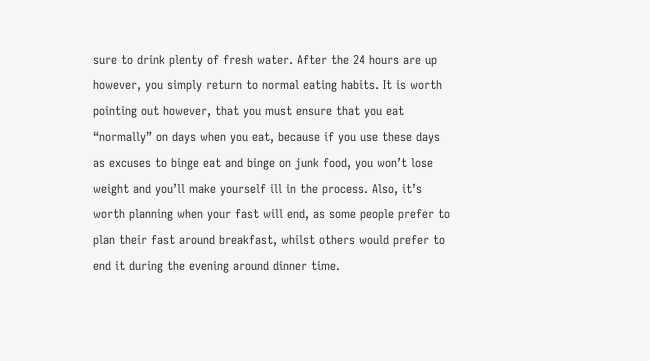sure to drink plenty of fresh water. After the 24 hours are up however, you simply return to normal eating habits. It is worth pointing out however, that you must ensure that you eat “normally” on days when you eat, because if you use these days as excuses to binge eat and binge on junk food, you won’t lose weight and you’ll make yourself ill in the process. Also, it’s worth planning when your fast will end, as some people prefer to plan their fast around breakfast, whilst others would prefer to end it during the evening around dinner time.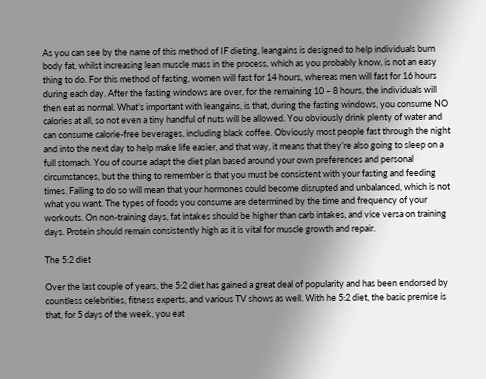As you can see by the name of this method of IF dieting, leangains is designed to help individuals burn body fat, whilst increasing lean muscle mass in the process, which as you probably know, is not an easy thing to do. For this method of fasting, women will fast for 14 hours, whereas men will fast for 16 hours during each day. After the fasting windows are over, for the remaining 10 – 8 hours, the individuals will then eat as normal. What’s important with leangains, is that, during the fasting windows, you consume NO calories at all, so not even a tiny handful of nuts will be allowed. You obviously drink plenty of water and can consume calorie-free beverages, including black coffee. Obviously most people fast through the night and into the next day to help make life easier, and that way, it means that they’re also going to sleep on a full stomach. You of course adapt the diet plan based around your own preferences and personal circumstances, but the thing to remember is that you must be consistent with your fasting and feeding times. Failing to do so will mean that your hormones could become disrupted and unbalanced, which is not what you want. The types of foods you consume are determined by the time and frequency of your workouts. On non-training days, fat intakes should be higher than carb intakes, and vice versa on training days. Protein should remain consistently high as it is vital for muscle growth and repair.

The 5:2 diet

Over the last couple of years, the 5:2 diet has gained a great deal of popularity and has been endorsed by countless celebrities, fitness experts, and various TV shows as well. With he 5:2 diet, the basic premise is that, for 5 days of the week, you eat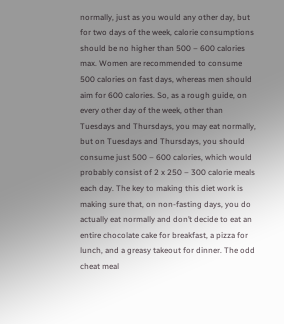normally, just as you would any other day, but for two days of the week, calorie consumptions should be no higher than 500 – 600 calories max. Women are recommended to consume 500 calories on fast days, whereas men should aim for 600 calories. So, as a rough guide, on every other day of the week, other than Tuesdays and Thursdays, you may eat normally, but on Tuesdays and Thursdays, you should consume just 500 – 600 calories, which would probably consist of 2 x 250 – 300 calorie meals each day. The key to making this diet work is making sure that, on non-fasting days, you do actually eat normally and don’t decide to eat an entire chocolate cake for breakfast, a pizza for lunch, and a greasy takeout for dinner. The odd cheat meal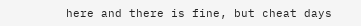here and there is fine, but cheat days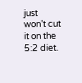just won’t cut it on the 5:2 diet.